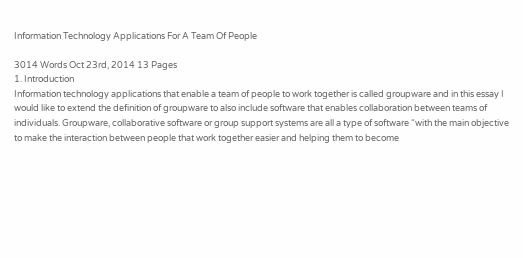Information Technology Applications For A Team Of People

3014 Words Oct 23rd, 2014 13 Pages
1. Introduction
Information technology applications that enable a team of people to work together is called groupware and in this essay I would like to extend the definition of groupware to also include software that enables collaboration between teams of individuals. Groupware, collaborative software or group support systems are all a type of software “with the main objective to make the interaction between people that work together easier and helping them to become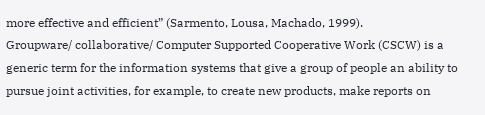more effective and efficient” (Sarmento, Lousa, Machado, 1999).
Groupware/ collaborative/ Computer Supported Cooperative Work (CSCW) is a generic term for the information systems that give a group of people an ability to pursue joint activities, for example, to create new products, make reports on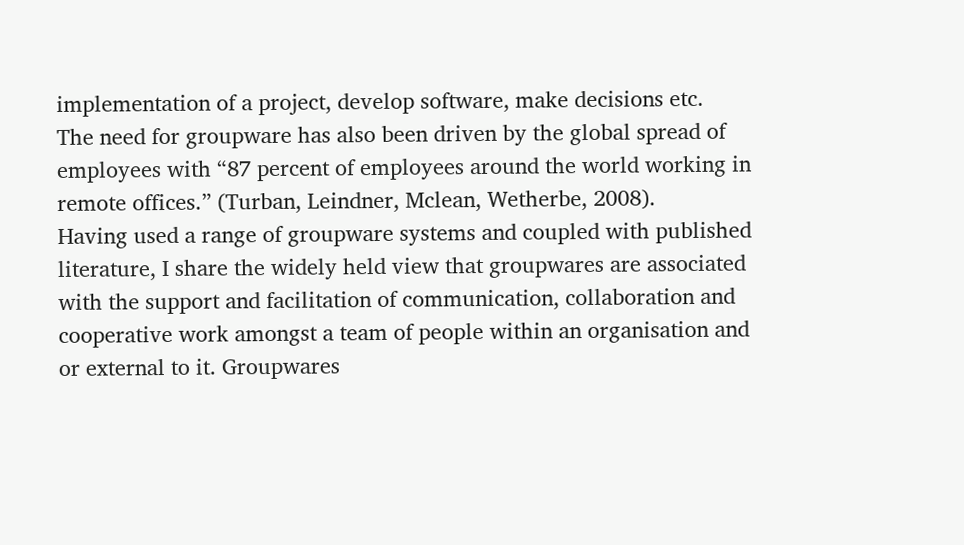implementation of a project, develop software, make decisions etc.
The need for groupware has also been driven by the global spread of employees with “87 percent of employees around the world working in remote offices.” (Turban, Leindner, Mclean, Wetherbe, 2008).
Having used a range of groupware systems and coupled with published literature, I share the widely held view that groupwares are associated with the support and facilitation of communication, collaboration and cooperative work amongst a team of people within an organisation and or external to it. Groupwares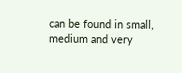can be found in small, medium and very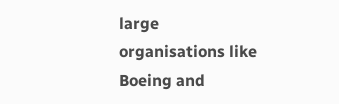large organisations like Boeing and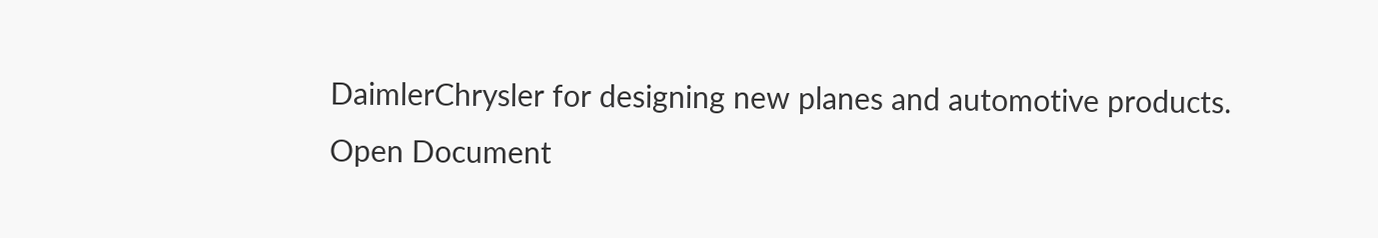DaimlerChrysler for designing new planes and automotive products.
Open Document